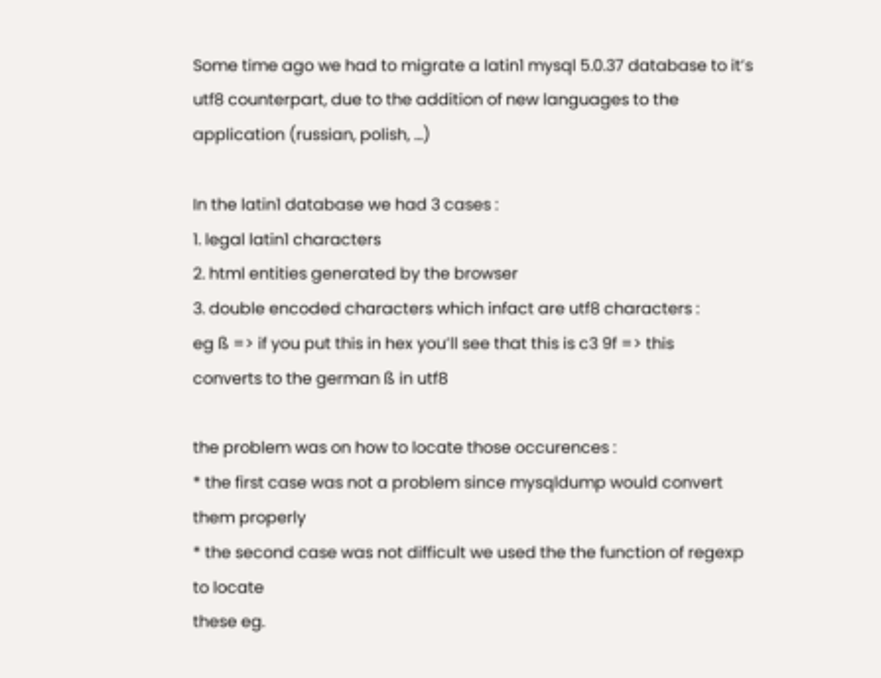Some time ago we had to migrate a latin1 mysql 5.0.37 database to it’s utf8 counterpart, due to the addition of new languages to the application (russian, polish, …)

In the latin1 database we had 3 cases :
1. legal latin1 characters
2. html entities generated by the browser
3. double encoded characters which infact are utf8 characters :
eg ß => if you put this in hex you’ll see that this is c3 9f => this
converts to the german ß in utf8

the problem was on how to locate those occurences :
* the first case was not a problem since mysqldump would convert them properly
* the second case was not difficult we used the the function of regexp to locate
these eg.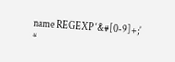name REGEXP ‘&#[0-9]+;’
*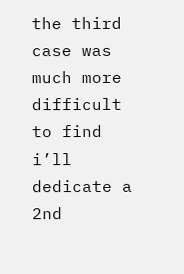the third case was much more difficult to find i’ll dedicate a 2nd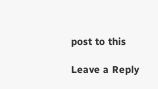post to this

Leave a Reply